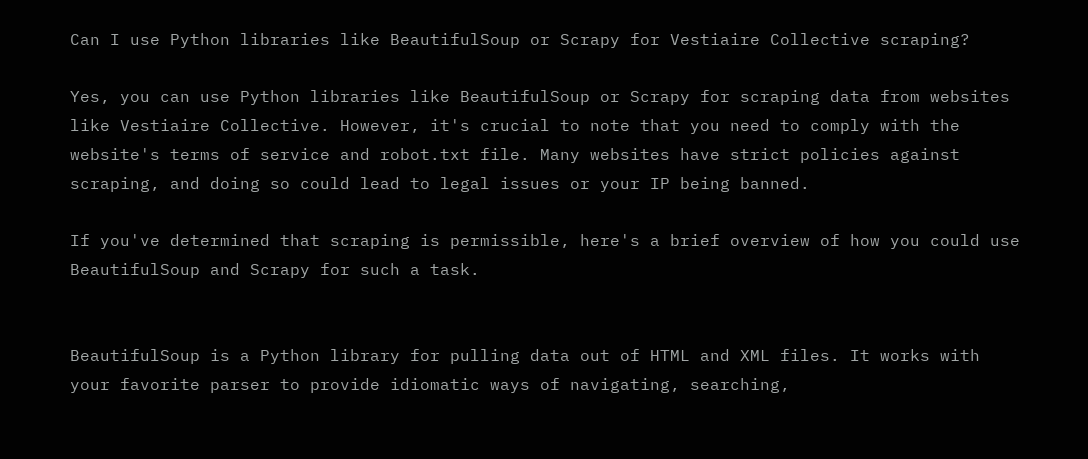Can I use Python libraries like BeautifulSoup or Scrapy for Vestiaire Collective scraping?

Yes, you can use Python libraries like BeautifulSoup or Scrapy for scraping data from websites like Vestiaire Collective. However, it's crucial to note that you need to comply with the website's terms of service and robot.txt file. Many websites have strict policies against scraping, and doing so could lead to legal issues or your IP being banned.

If you've determined that scraping is permissible, here's a brief overview of how you could use BeautifulSoup and Scrapy for such a task.


BeautifulSoup is a Python library for pulling data out of HTML and XML files. It works with your favorite parser to provide idiomatic ways of navigating, searching,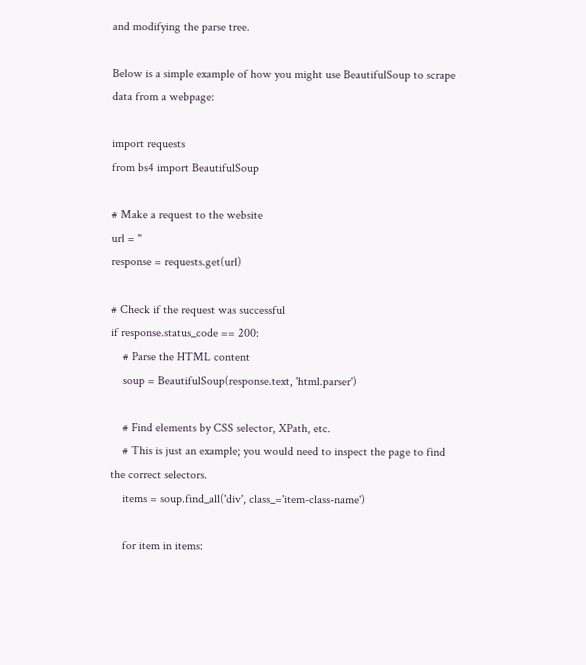and modifying the parse tree.

Below is a simple example of how you might use BeautifulSoup to scrape data from a webpage:

import requests
from bs4 import BeautifulSoup

# Make a request to the website
url = ''
response = requests.get(url)

# Check if the request was successful
if response.status_code == 200:
    # Parse the HTML content
    soup = BeautifulSoup(response.text, 'html.parser')

    # Find elements by CSS selector, XPath, etc.
    # This is just an example; you would need to inspect the page to find the correct selectors.
    items = soup.find_all('div', class_='item-class-name')

    for item in items: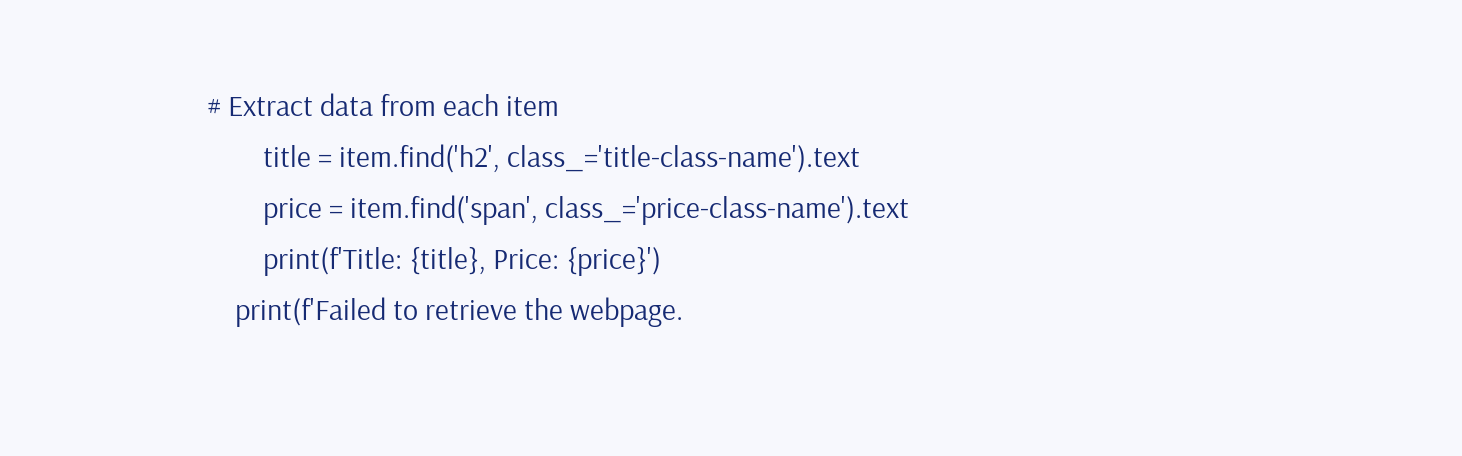# Extract data from each item
        title = item.find('h2', class_='title-class-name').text
        price = item.find('span', class_='price-class-name').text
        print(f'Title: {title}, Price: {price}')
    print(f'Failed to retrieve the webpage.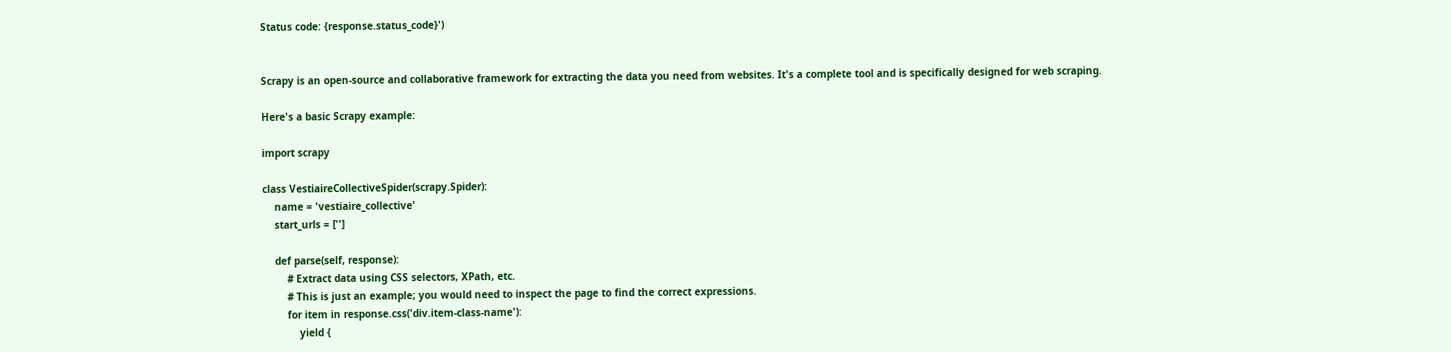Status code: {response.status_code}')


Scrapy is an open-source and collaborative framework for extracting the data you need from websites. It's a complete tool and is specifically designed for web scraping.

Here's a basic Scrapy example:

import scrapy

class VestiaireCollectiveSpider(scrapy.Spider):
    name = 'vestiaire_collective'
    start_urls = ['']

    def parse(self, response):
        # Extract data using CSS selectors, XPath, etc.
        # This is just an example; you would need to inspect the page to find the correct expressions.
        for item in response.css('div.item-class-name'):
            yield {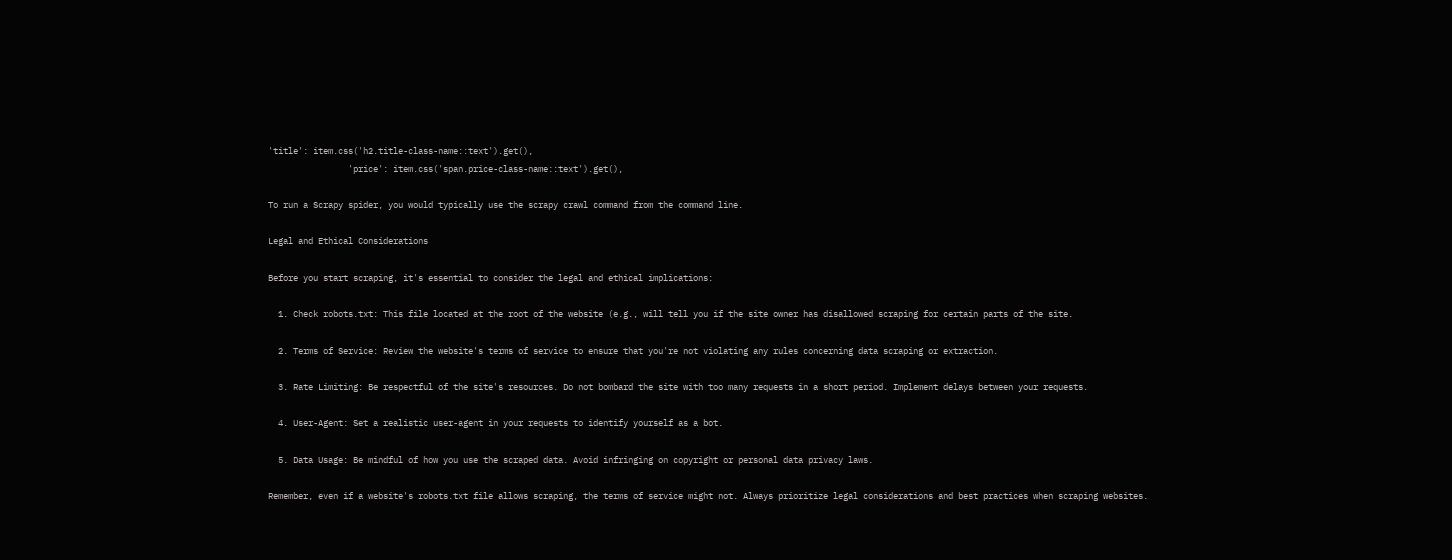'title': item.css('h2.title-class-name::text').get(),
                'price': item.css('span.price-class-name::text').get(),

To run a Scrapy spider, you would typically use the scrapy crawl command from the command line.

Legal and Ethical Considerations

Before you start scraping, it's essential to consider the legal and ethical implications:

  1. Check robots.txt: This file located at the root of the website (e.g., will tell you if the site owner has disallowed scraping for certain parts of the site.

  2. Terms of Service: Review the website's terms of service to ensure that you're not violating any rules concerning data scraping or extraction.

  3. Rate Limiting: Be respectful of the site's resources. Do not bombard the site with too many requests in a short period. Implement delays between your requests.

  4. User-Agent: Set a realistic user-agent in your requests to identify yourself as a bot.

  5. Data Usage: Be mindful of how you use the scraped data. Avoid infringing on copyright or personal data privacy laws.

Remember, even if a website's robots.txt file allows scraping, the terms of service might not. Always prioritize legal considerations and best practices when scraping websites.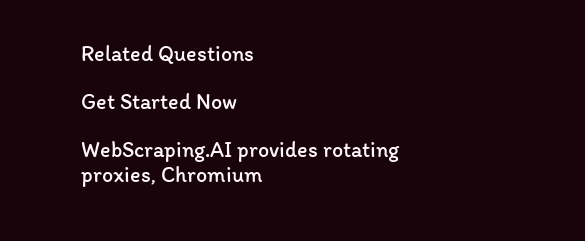Related Questions

Get Started Now

WebScraping.AI provides rotating proxies, Chromium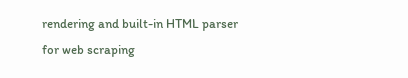rendering and built-in HTML parser for web scraping